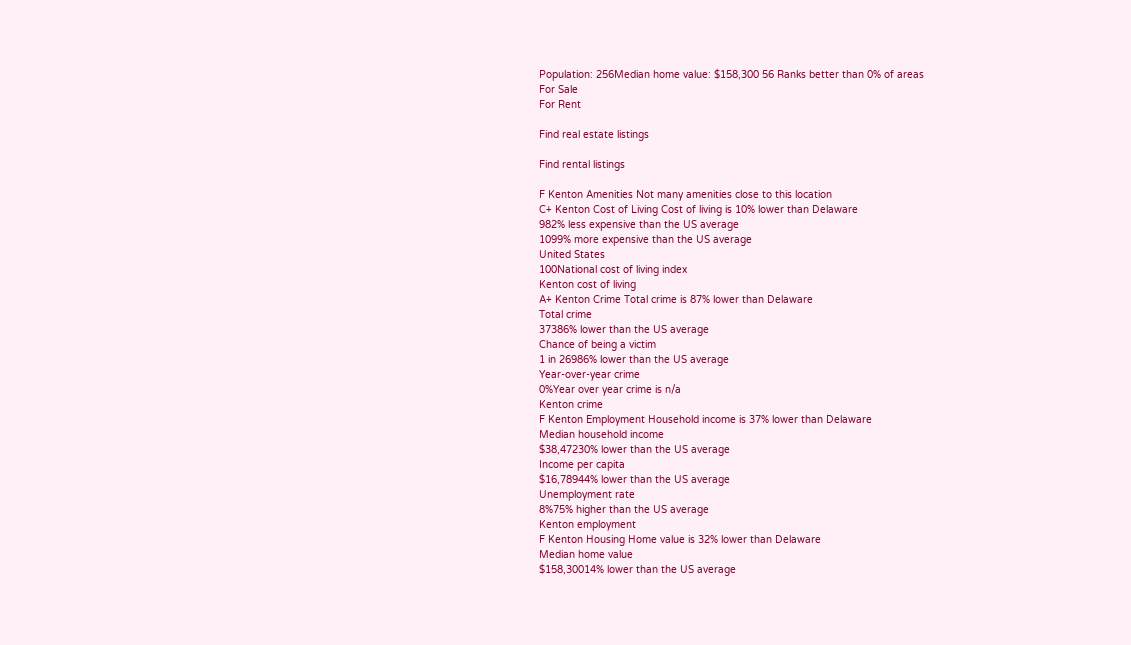Population: 256Median home value: $158,300 56 Ranks better than 0% of areas
For Sale
For Rent

Find real estate listings

Find rental listings

F Kenton Amenities Not many amenities close to this location
C+ Kenton Cost of Living Cost of living is 10% lower than Delaware
982% less expensive than the US average
1099% more expensive than the US average
United States
100National cost of living index
Kenton cost of living
A+ Kenton Crime Total crime is 87% lower than Delaware
Total crime
37386% lower than the US average
Chance of being a victim
1 in 26986% lower than the US average
Year-over-year crime
0%Year over year crime is n/a
Kenton crime
F Kenton Employment Household income is 37% lower than Delaware
Median household income
$38,47230% lower than the US average
Income per capita
$16,78944% lower than the US average
Unemployment rate
8%75% higher than the US average
Kenton employment
F Kenton Housing Home value is 32% lower than Delaware
Median home value
$158,30014% lower than the US average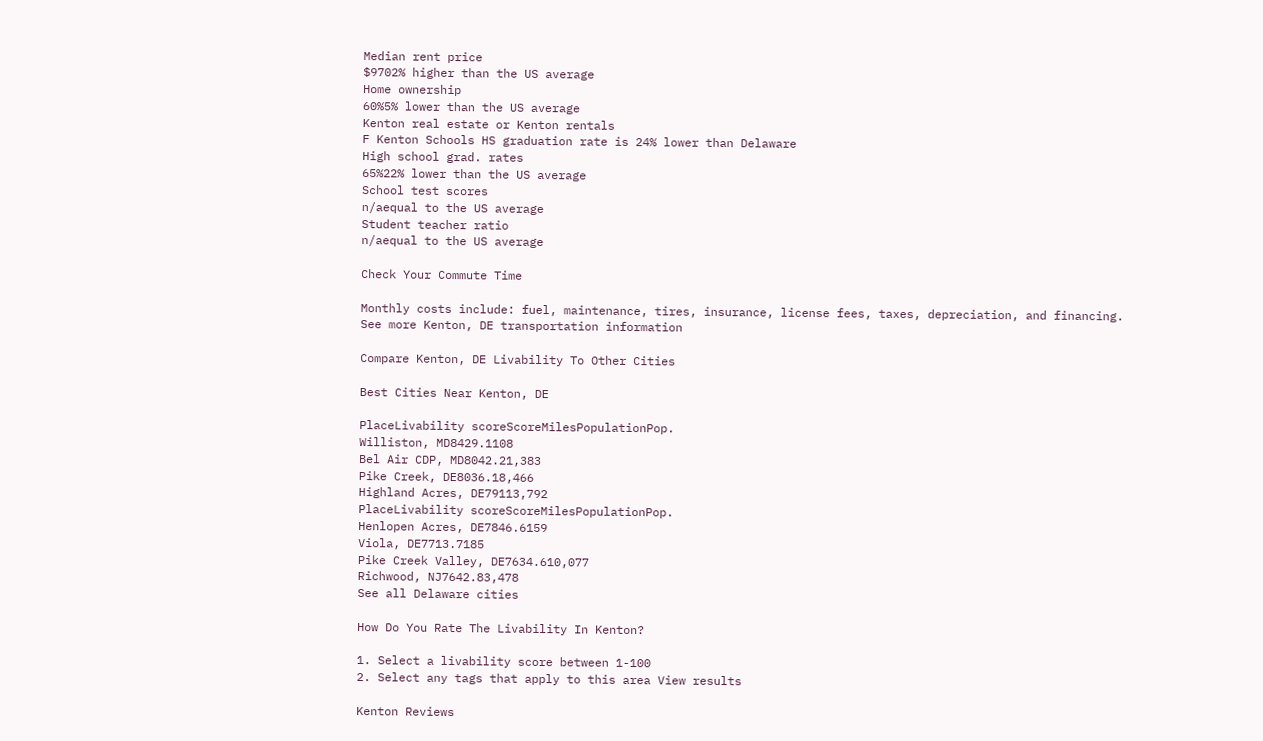Median rent price
$9702% higher than the US average
Home ownership
60%5% lower than the US average
Kenton real estate or Kenton rentals
F Kenton Schools HS graduation rate is 24% lower than Delaware
High school grad. rates
65%22% lower than the US average
School test scores
n/aequal to the US average
Student teacher ratio
n/aequal to the US average

Check Your Commute Time

Monthly costs include: fuel, maintenance, tires, insurance, license fees, taxes, depreciation, and financing.
See more Kenton, DE transportation information

Compare Kenton, DE Livability To Other Cities

Best Cities Near Kenton, DE

PlaceLivability scoreScoreMilesPopulationPop.
Williston, MD8429.1108
Bel Air CDP, MD8042.21,383
Pike Creek, DE8036.18,466
Highland Acres, DE79113,792
PlaceLivability scoreScoreMilesPopulationPop.
Henlopen Acres, DE7846.6159
Viola, DE7713.7185
Pike Creek Valley, DE7634.610,077
Richwood, NJ7642.83,478
See all Delaware cities

How Do You Rate The Livability In Kenton?

1. Select a livability score between 1-100
2. Select any tags that apply to this area View results

Kenton Reviews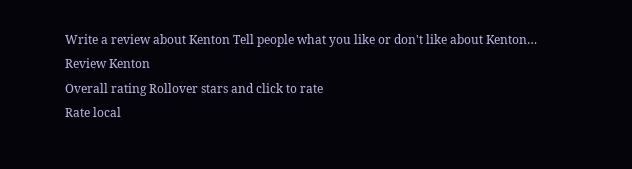Write a review about Kenton Tell people what you like or don't like about Kenton…
Review Kenton
Overall rating Rollover stars and click to rate
Rate local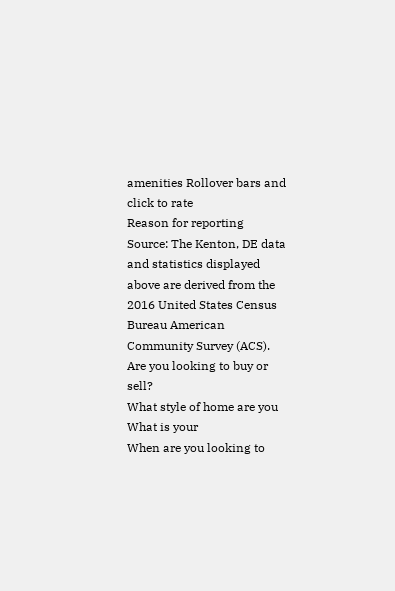amenities Rollover bars and click to rate
Reason for reporting
Source: The Kenton, DE data and statistics displayed above are derived from the 2016 United States Census Bureau American Community Survey (ACS).
Are you looking to buy or sell?
What style of home are you
What is your
When are you looking to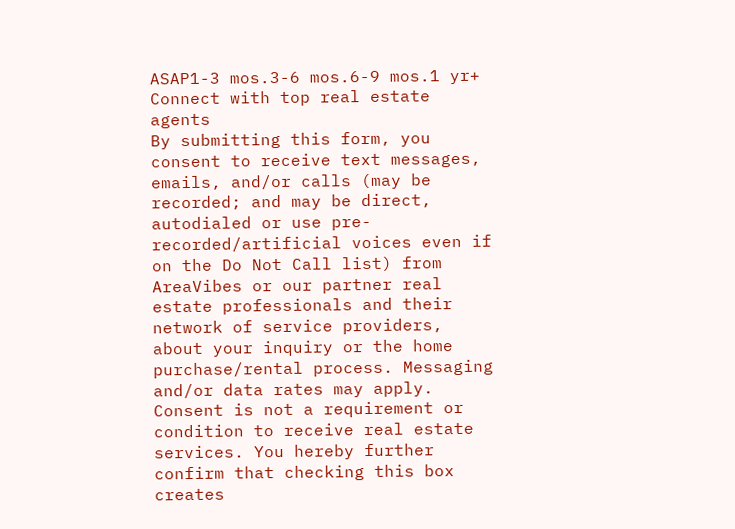ASAP1-3 mos.3-6 mos.6-9 mos.1 yr+
Connect with top real estate agents
By submitting this form, you consent to receive text messages, emails, and/or calls (may be recorded; and may be direct, autodialed or use pre-recorded/artificial voices even if on the Do Not Call list) from AreaVibes or our partner real estate professionals and their network of service providers, about your inquiry or the home purchase/rental process. Messaging and/or data rates may apply. Consent is not a requirement or condition to receive real estate services. You hereby further confirm that checking this box creates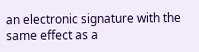an electronic signature with the same effect as a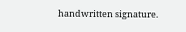handwritten signature.